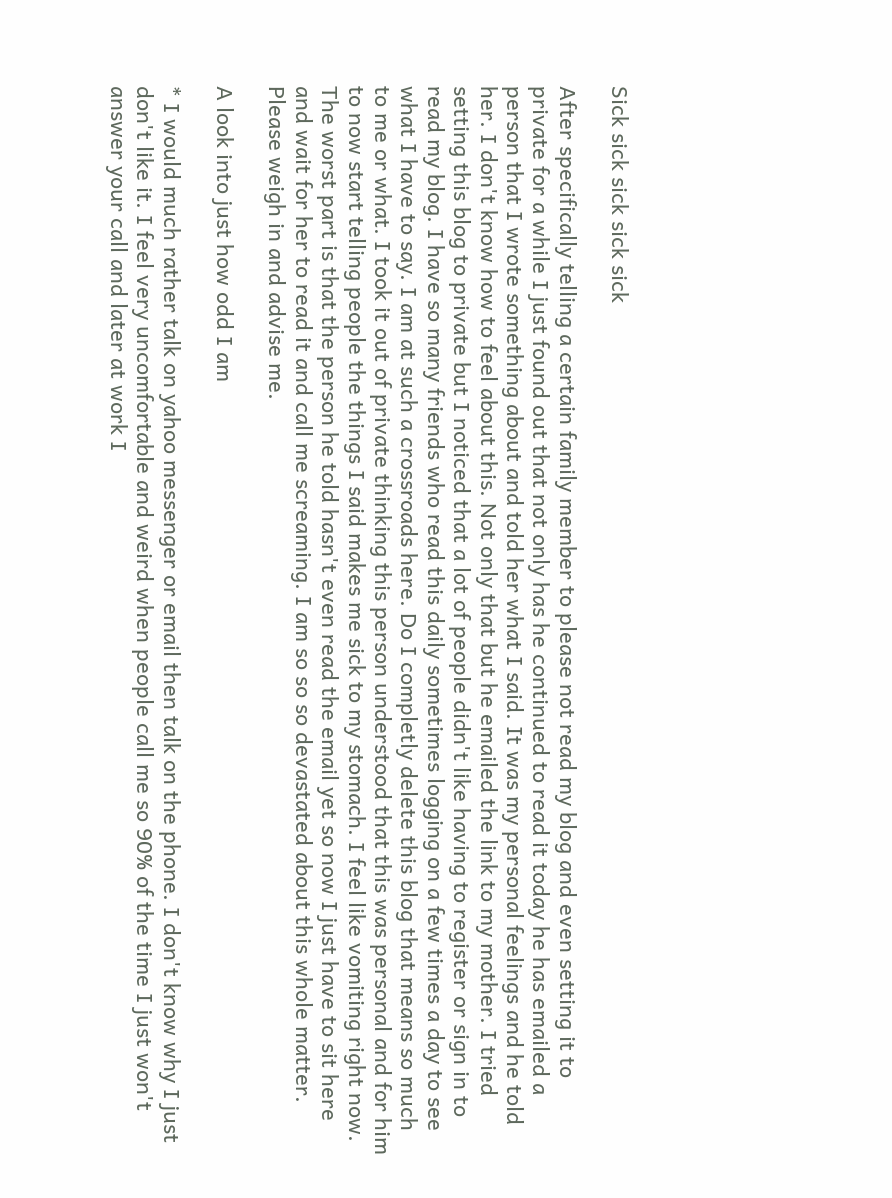Sick sick sick sick sick

After specifically telling a certain family member to please not read my blog and even setting it to private for a while I just found out that not only has he continued to read it today he has emailed a person that I wrote something about and told her what I said. It was my personal feelings and he told her. I don't know how to feel about this. Not only that but he emailed the link to my mother. I tried setting this blog to private but I noticed that a lot of people didn't like having to register or sign in to read my blog. I have so many friends who read this daily sometimes logging on a few times a day to see what I have to say. I am at such a crossroads here. Do I completly delete this blog that means so much to me or what. I took it out of private thinking this person understood that this was personal and for him to now start telling people the things I said makes me sick to my stomach. I feel like vomiting right now. The worst part is that the person he told hasn't even read the email yet so now I just have to sit here and wait for her to read it and call me screaming. I am so so so devastated about this whole matter. Please weigh in and advise me.

A look into just how odd I am

* I would much rather talk on yahoo messenger or email then talk on the phone. I don't know why I just don't like it. I feel very uncomfortable and weird when people call me so 90% of the time I just won't answer your call and later at work I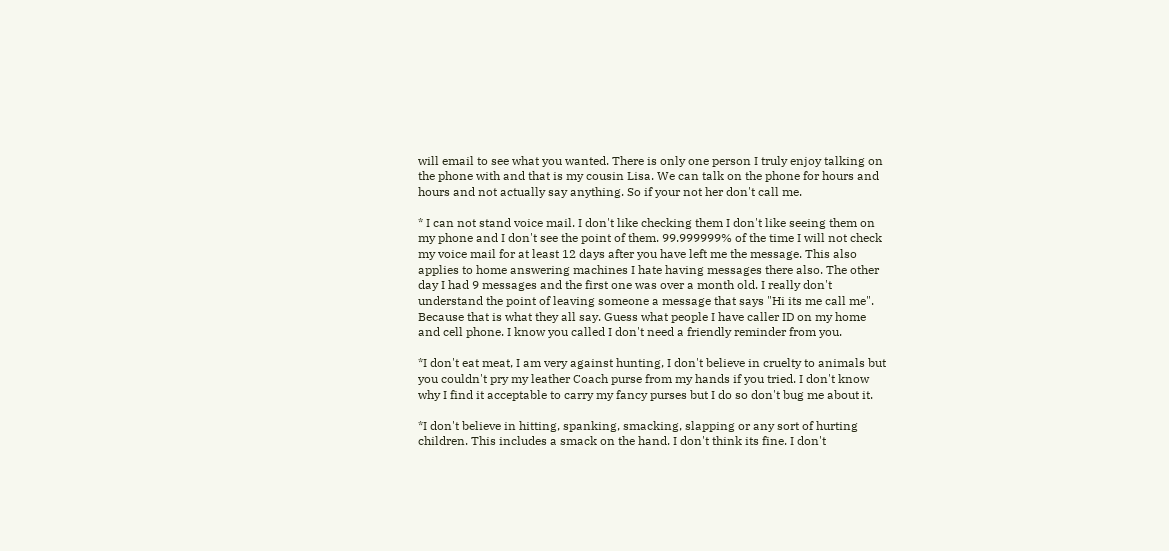will email to see what you wanted. There is only one person I truly enjoy talking on the phone with and that is my cousin Lisa. We can talk on the phone for hours and hours and not actually say anything. So if your not her don't call me.

* I can not stand voice mail. I don't like checking them I don't like seeing them on my phone and I don't see the point of them. 99.999999% of the time I will not check my voice mail for at least 12 days after you have left me the message. This also applies to home answering machines I hate having messages there also. The other day I had 9 messages and the first one was over a month old. I really don't understand the point of leaving someone a message that says "Hi its me call me". Because that is what they all say. Guess what people I have caller ID on my home and cell phone. I know you called I don't need a friendly reminder from you.

*I don't eat meat, I am very against hunting, I don't believe in cruelty to animals but you couldn't pry my leather Coach purse from my hands if you tried. I don't know why I find it acceptable to carry my fancy purses but I do so don't bug me about it.

*I don't believe in hitting, spanking, smacking, slapping or any sort of hurting children. This includes a smack on the hand. I don't think its fine. I don't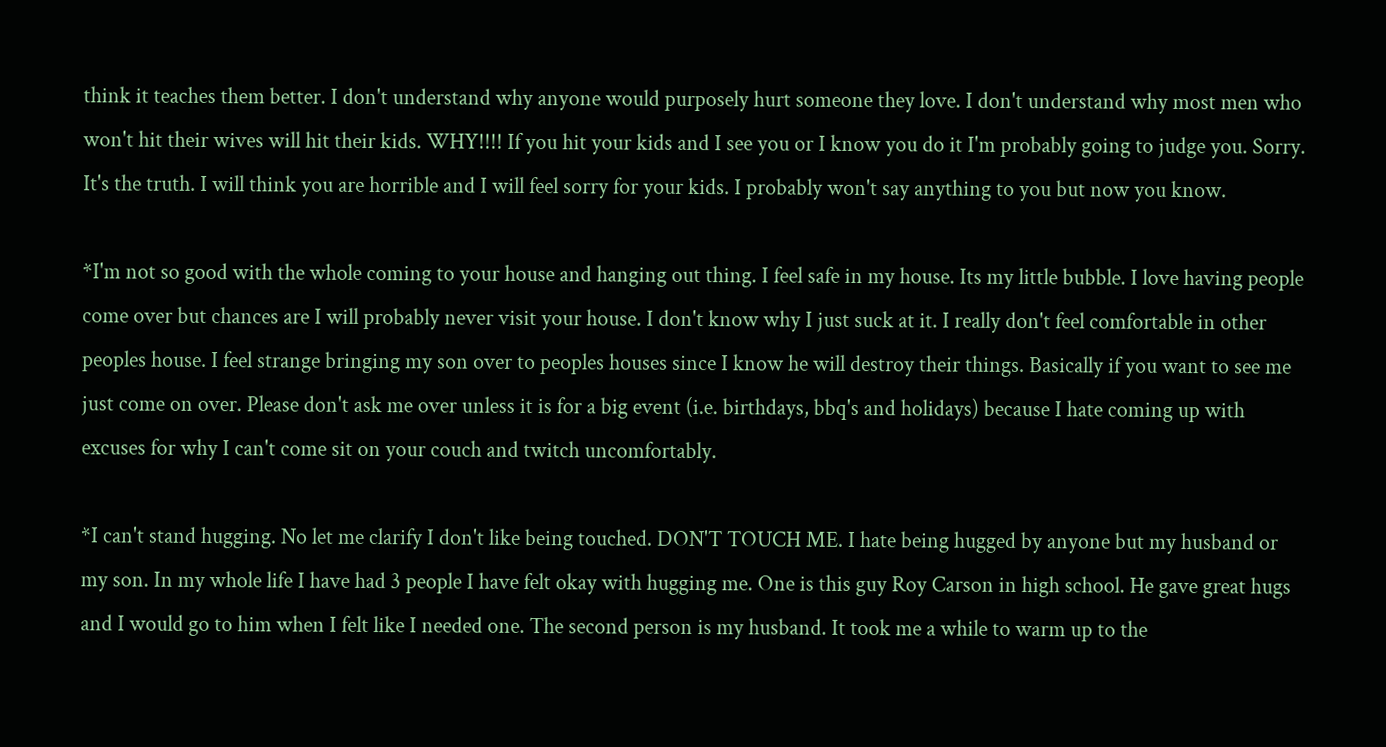think it teaches them better. I don't understand why anyone would purposely hurt someone they love. I don't understand why most men who won't hit their wives will hit their kids. WHY!!!! If you hit your kids and I see you or I know you do it I'm probably going to judge you. Sorry. It's the truth. I will think you are horrible and I will feel sorry for your kids. I probably won't say anything to you but now you know.

*I'm not so good with the whole coming to your house and hanging out thing. I feel safe in my house. Its my little bubble. I love having people come over but chances are I will probably never visit your house. I don't know why I just suck at it. I really don't feel comfortable in other peoples house. I feel strange bringing my son over to peoples houses since I know he will destroy their things. Basically if you want to see me just come on over. Please don't ask me over unless it is for a big event (i.e. birthdays, bbq's and holidays) because I hate coming up with excuses for why I can't come sit on your couch and twitch uncomfortably.

*I can't stand hugging. No let me clarify I don't like being touched. DON'T TOUCH ME. I hate being hugged by anyone but my husband or my son. In my whole life I have had 3 people I have felt okay with hugging me. One is this guy Roy Carson in high school. He gave great hugs and I would go to him when I felt like I needed one. The second person is my husband. It took me a while to warm up to the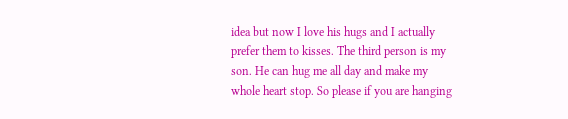idea but now I love his hugs and I actually prefer them to kisses. The third person is my son. He can hug me all day and make my whole heart stop. So please if you are hanging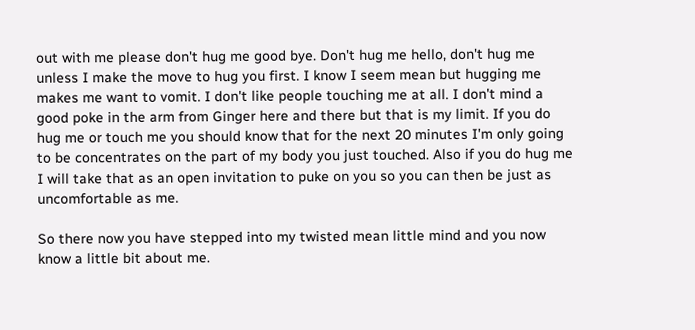out with me please don't hug me good bye. Don't hug me hello, don't hug me unless I make the move to hug you first. I know I seem mean but hugging me makes me want to vomit. I don't like people touching me at all. I don't mind a good poke in the arm from Ginger here and there but that is my limit. If you do hug me or touch me you should know that for the next 20 minutes I'm only going to be concentrates on the part of my body you just touched. Also if you do hug me I will take that as an open invitation to puke on you so you can then be just as uncomfortable as me.

So there now you have stepped into my twisted mean little mind and you now know a little bit about me.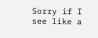Sorry if I see like a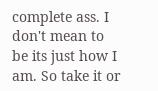complete ass. I don't mean to be its just how I am. So take it or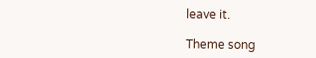leave it.

Theme song